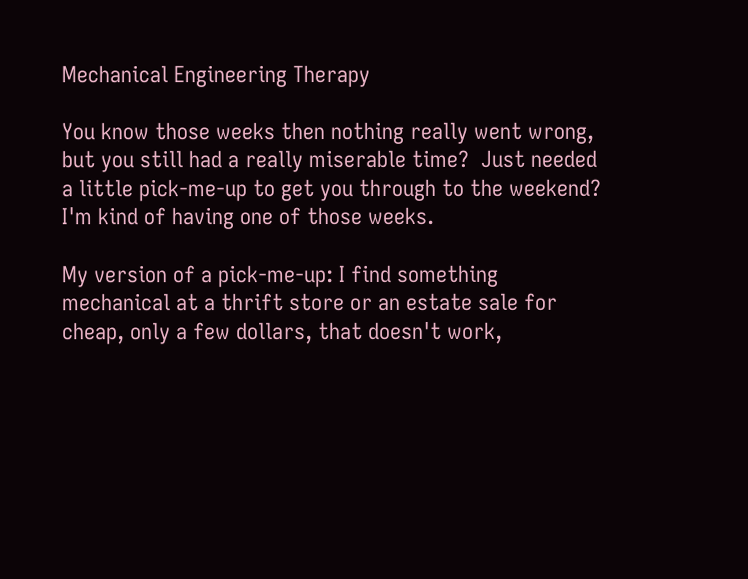Mechanical Engineering Therapy

You know those weeks then nothing really went wrong, but you still had a really miserable time?  Just needed a little pick-me-up to get you through to the weekend?  I'm kind of having one of those weeks.

My version of a pick-me-up: I find something mechanical at a thrift store or an estate sale for cheap, only a few dollars, that doesn't work,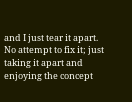and I just tear it apart.  No attempt to fix it; just taking it apart and enjoying the concept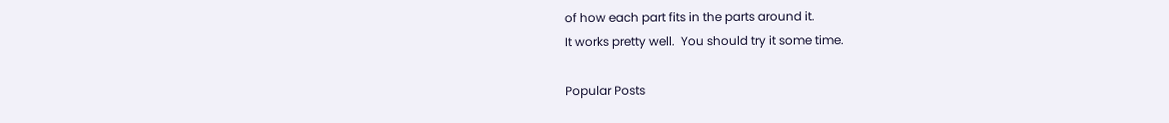of how each part fits in the parts around it.
It works pretty well.  You should try it some time.

Popular Posts